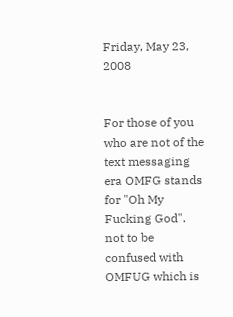Friday, May 23, 2008


For those of you who are not of the text messaging era OMFG stands for "Oh My Fucking God". not to be confused with OMFUG which is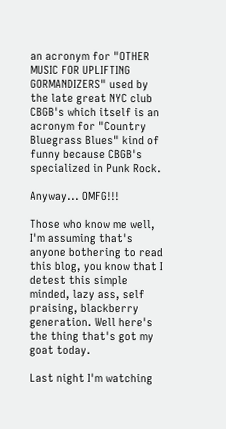an acronym for "OTHER MUSIC FOR UPLIFTING
GORMANDIZERS" used by the late great NYC club CBGB's which itself is an acronym for "Country Bluegrass Blues" kind of funny because CBGB's specialized in Punk Rock.

Anyway... OMFG!!!

Those who know me well, I'm assuming that's anyone bothering to read this blog, you know that I detest this simple minded, lazy ass, self praising, blackberry generation. Well here's the thing that's got my goat today.

Last night I'm watching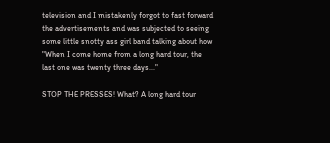television and I mistakenly forgot to fast forward the advertisements and was subjected to seeing some little snotty ass girl band talking about how "When I come home from a long hard tour, the last one was twenty three days..."

STOP THE PRESSES! What? A long hard tour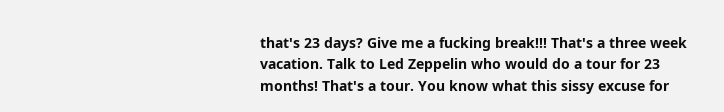that's 23 days? Give me a fucking break!!! That's a three week vacation. Talk to Led Zeppelin who would do a tour for 23 months! That's a tour. You know what this sissy excuse for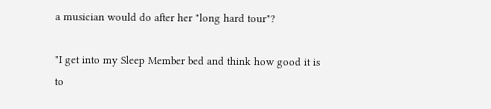a musician would do after her "long hard tour"?

"I get into my Sleep Member bed and think how good it is to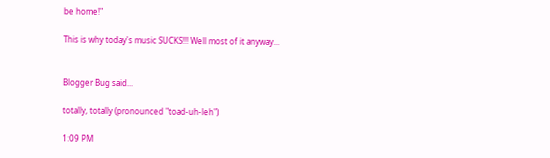be home!"

This is why today's music SUCKS!!! Well most of it anyway...


Blogger Bug said...

totally, totally (pronounced "toad-uh-leh")

1:09 PM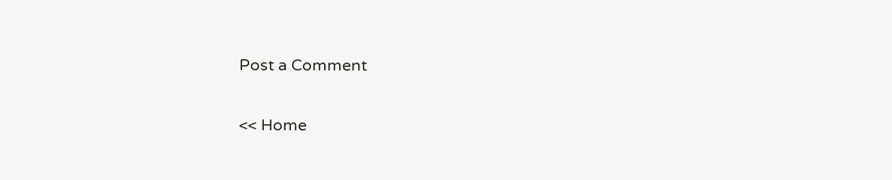Post a Comment

<< Home